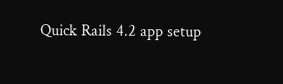Quick Rails 4.2 app setup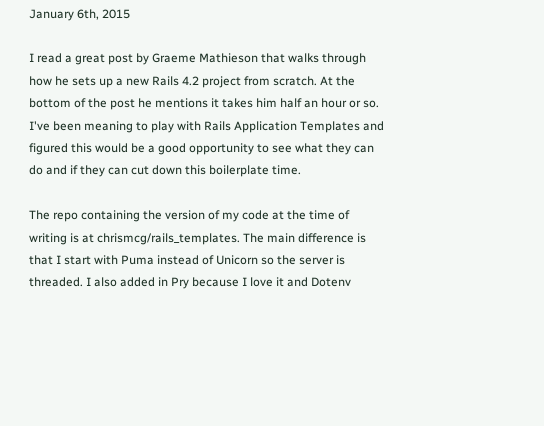January 6th, 2015

I read a great post by Graeme Mathieson that walks through how he sets up a new Rails 4.2 project from scratch. At the bottom of the post he mentions it takes him half an hour or so. I've been meaning to play with Rails Application Templates and figured this would be a good opportunity to see what they can do and if they can cut down this boilerplate time.

The repo containing the version of my code at the time of writing is at chrismcg/rails_templates. The main difference is that I start with Puma instead of Unicorn so the server is threaded. I also added in Pry because I love it and Dotenv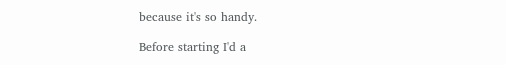because it's so handy.

Before starting I'd a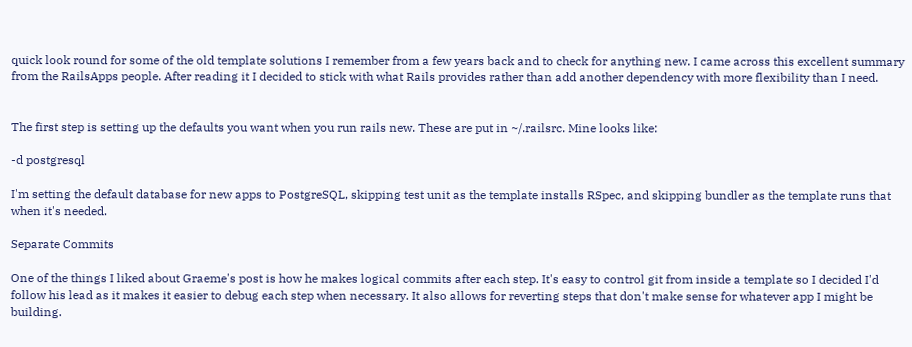quick look round for some of the old template solutions I remember from a few years back and to check for anything new. I came across this excellent summary from the RailsApps people. After reading it I decided to stick with what Rails provides rather than add another dependency with more flexibility than I need.


The first step is setting up the defaults you want when you run rails new. These are put in ~/.railsrc. Mine looks like:

-d postgresql

I'm setting the default database for new apps to PostgreSQL, skipping test unit as the template installs RSpec, and skipping bundler as the template runs that when it's needed.

Separate Commits

One of the things I liked about Graeme's post is how he makes logical commits after each step. It's easy to control git from inside a template so I decided I'd follow his lead as it makes it easier to debug each step when necessary. It also allows for reverting steps that don't make sense for whatever app I might be building.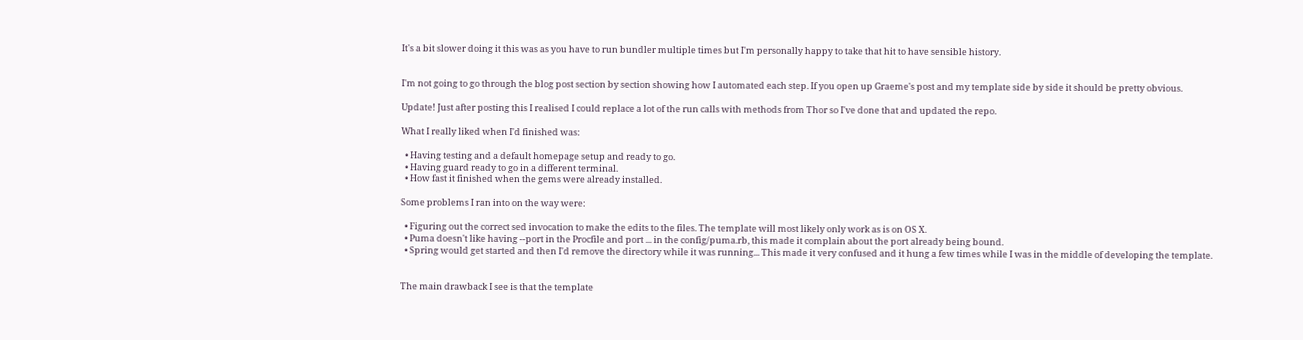It's a bit slower doing it this was as you have to run bundler multiple times but I'm personally happy to take that hit to have sensible history.


I'm not going to go through the blog post section by section showing how I automated each step. If you open up Graeme's post and my template side by side it should be pretty obvious.

Update! Just after posting this I realised I could replace a lot of the run calls with methods from Thor so I've done that and updated the repo.

What I really liked when I'd finished was:

  • Having testing and a default homepage setup and ready to go.
  • Having guard ready to go in a different terminal.
  • How fast it finished when the gems were already installed.

Some problems I ran into on the way were:

  • Figuring out the correct sed invocation to make the edits to the files. The template will most likely only work as is on OS X.
  • Puma doesn't like having --port in the Procfile and port ... in the config/puma.rb, this made it complain about the port already being bound.
  • Spring would get started and then I'd remove the directory while it was running... This made it very confused and it hung a few times while I was in the middle of developing the template.


The main drawback I see is that the template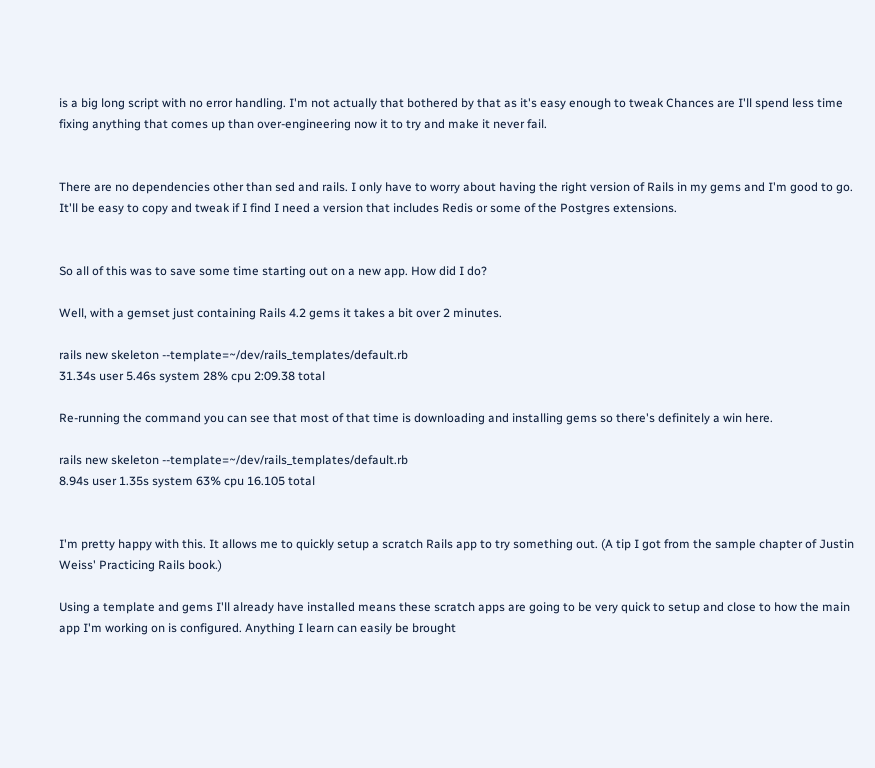is a big long script with no error handling. I'm not actually that bothered by that as it's easy enough to tweak Chances are I'll spend less time fixing anything that comes up than over-engineering now it to try and make it never fail.


There are no dependencies other than sed and rails. I only have to worry about having the right version of Rails in my gems and I'm good to go. It'll be easy to copy and tweak if I find I need a version that includes Redis or some of the Postgres extensions.


So all of this was to save some time starting out on a new app. How did I do?

Well, with a gemset just containing Rails 4.2 gems it takes a bit over 2 minutes.

rails new skeleton --template=~/dev/rails_templates/default.rb
31.34s user 5.46s system 28% cpu 2:09.38 total

Re-running the command you can see that most of that time is downloading and installing gems so there's definitely a win here.

rails new skeleton --template=~/dev/rails_templates/default.rb
8.94s user 1.35s system 63% cpu 16.105 total


I'm pretty happy with this. It allows me to quickly setup a scratch Rails app to try something out. (A tip I got from the sample chapter of Justin Weiss' Practicing Rails book.)

Using a template and gems I'll already have installed means these scratch apps are going to be very quick to setup and close to how the main app I'm working on is configured. Anything I learn can easily be brought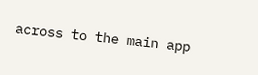across to the main app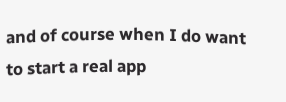and of course when I do want to start a real app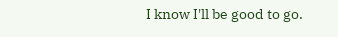I know I'll be good to go.